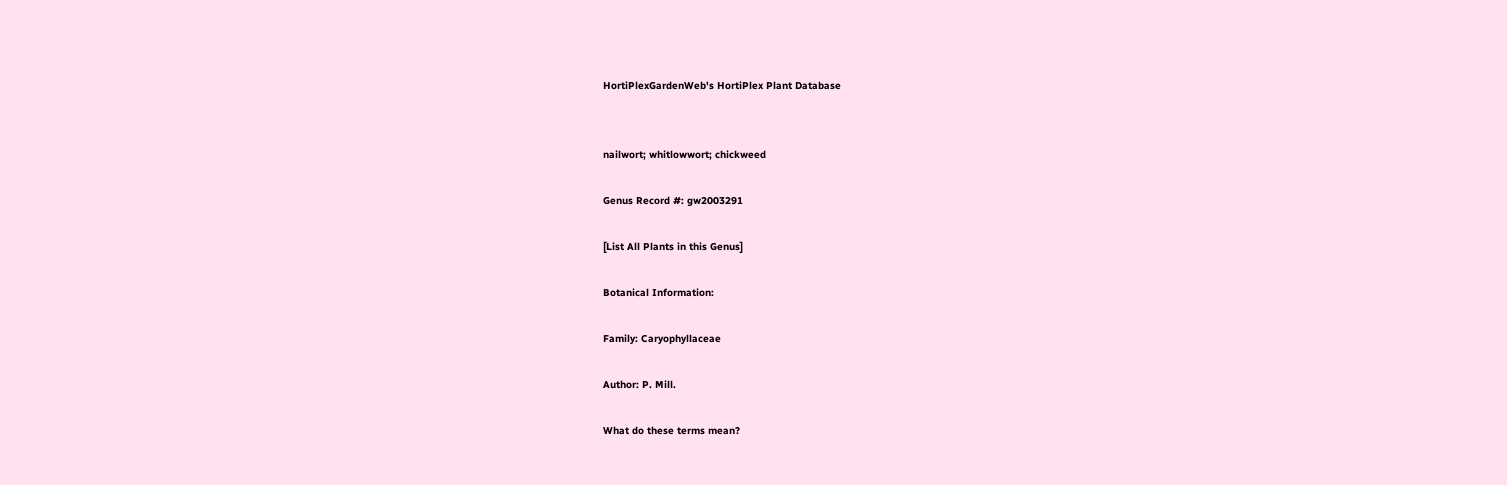HortiPlexGardenWeb's HortiPlex Plant Database


nailwort; whitlowwort; chickweed

Genus Record #: gw2003291

[List All Plants in this Genus]

Botanical Information:

Family: Caryophyllaceae

Author: P. Mill.

What do these terms mean?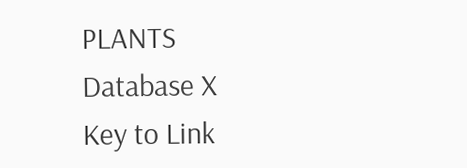PLANTS Database X
Key to Link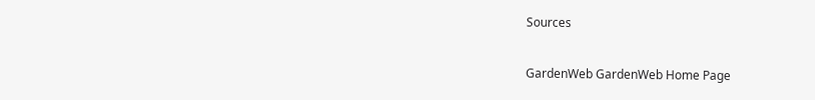Sources

GardenWeb GardenWeb Home Page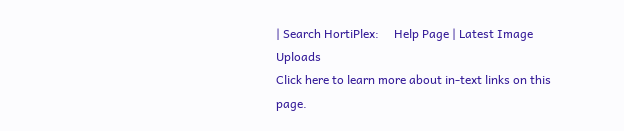| Search HortiPlex:     Help Page | Latest Image Uploads
Click here to learn more about in-text links on this page.